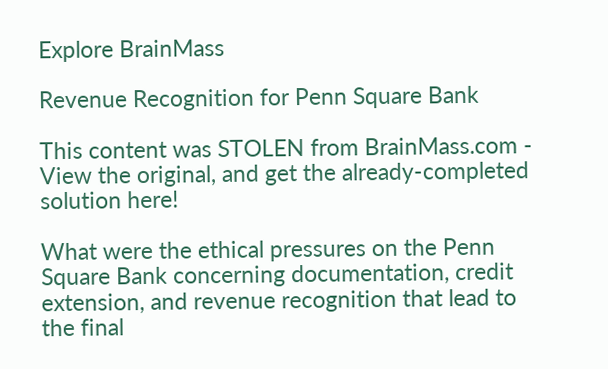Explore BrainMass

Revenue Recognition for Penn Square Bank

This content was STOLEN from BrainMass.com - View the original, and get the already-completed solution here!

What were the ethical pressures on the Penn Square Bank concerning documentation, credit extension, and revenue recognition that lead to the final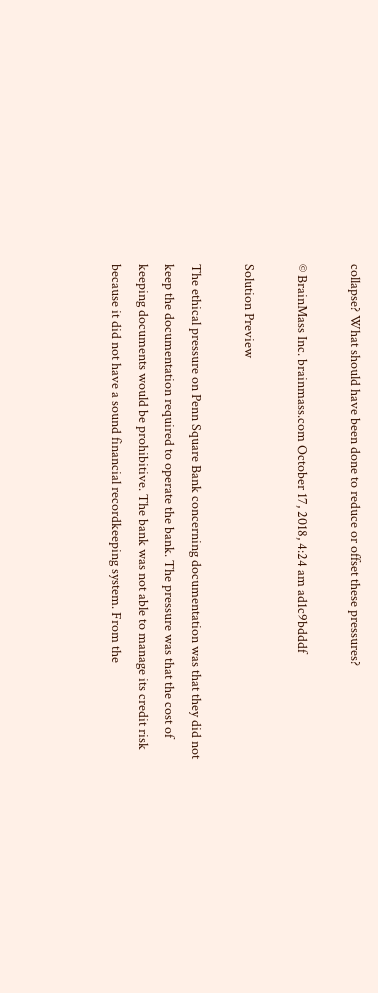collapse? What should have been done to reduce or offset these pressures?

© BrainMass Inc. brainmass.com October 17, 2018, 4:24 am ad1c9bdddf

Solution Preview

The ethical pressure on Penn Square Bank concerning documentation was that they did not keep the documentation required to operate the bank. The pressure was that the cost of keeping documents would be prohibitive. The bank was not able to manage its credit risk because it did not have a sound financial recordkeeping system. From the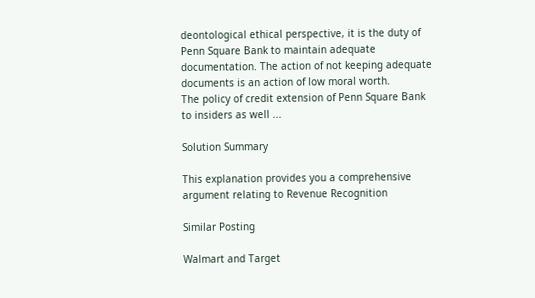deontological ethical perspective, it is the duty of Penn Square Bank to maintain adequate documentation. The action of not keeping adequate documents is an action of low moral worth.
The policy of credit extension of Penn Square Bank to insiders as well ...

Solution Summary

This explanation provides you a comprehensive argument relating to Revenue Recognition

Similar Posting

Walmart and Target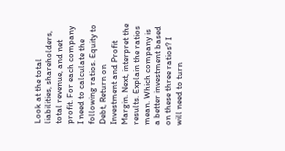Look at the total liabilities, shareholders, total revenue, and net profit. For each company I need to calculate the following ratios. Equity to Debt, Return on Investment and Profit Margin. Next, interpret the results. Explain the ratios mean. Which company is a better investment based on these three ratios? I will need to turn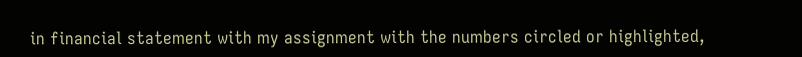in financial statement with my assignment with the numbers circled or highlighted,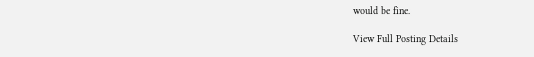would be fine.

View Full Posting Details